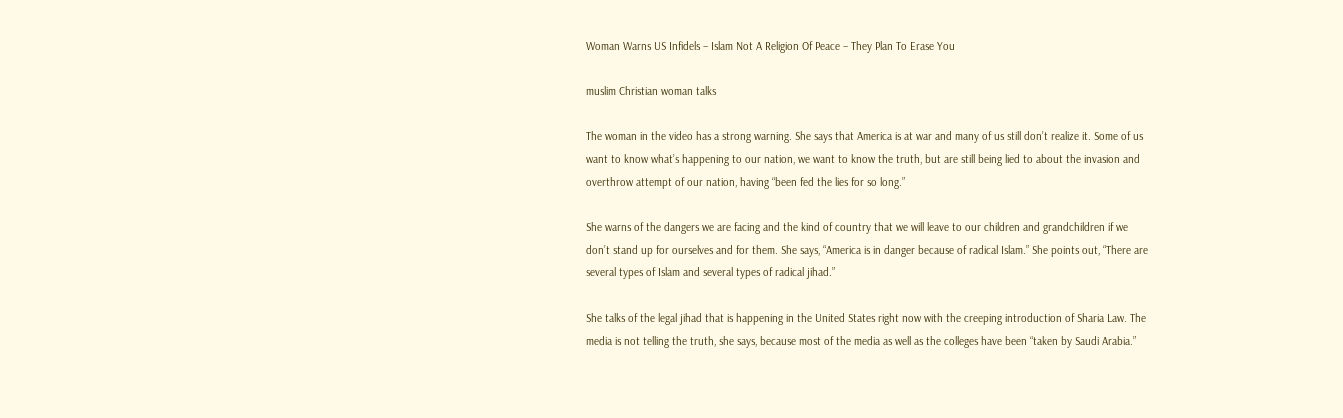Woman Warns US Infidels – Islam Not A Religion Of Peace – They Plan To Erase You

muslim Christian woman talks

The woman in the video has a strong warning. She says that America is at war and many of us still don’t realize it. Some of us want to know what’s happening to our nation, we want to know the truth, but are still being lied to about the invasion and overthrow attempt of our nation, having “been fed the lies for so long.”

She warns of the dangers we are facing and the kind of country that we will leave to our children and grandchildren if we don’t stand up for ourselves and for them. She says, “America is in danger because of radical Islam.” She points out, “There are several types of Islam and several types of radical jihad.”

She talks of the legal jihad that is happening in the United States right now with the creeping introduction of Sharia Law. The media is not telling the truth, she says, because most of the media as well as the colleges have been “taken by Saudi Arabia.”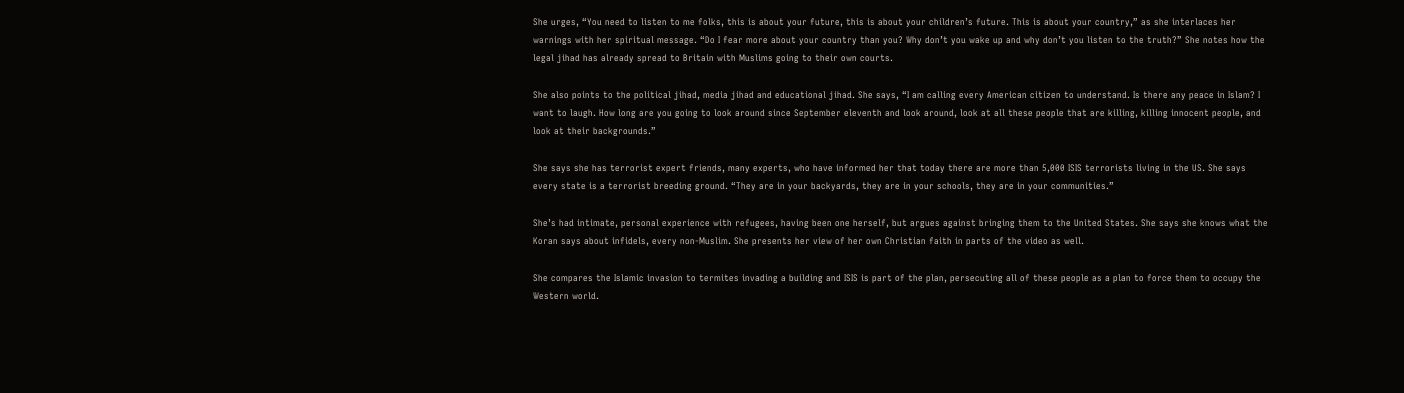She urges, “You need to listen to me folks, this is about your future, this is about your children’s future. This is about your country,” as she interlaces her warnings with her spiritual message. “Do I fear more about your country than you? Why don’t you wake up and why don’t you listen to the truth?” She notes how the legal jihad has already spread to Britain with Muslims going to their own courts.

She also points to the political jihad, media jihad and educational jihad. She says, “I am calling every American citizen to understand. Is there any peace in Islam? I want to laugh. How long are you going to look around since September eleventh and look around, look at all these people that are killing, killing innocent people, and look at their backgrounds.”

She says she has terrorist expert friends, many experts, who have informed her that today there are more than 5,000 ISIS terrorists living in the US. She says every state is a terrorist breeding ground. “They are in your backyards, they are in your schools, they are in your communities.”

She’s had intimate, personal experience with refugees, having been one herself, but argues against bringing them to the United States. She says she knows what the Koran says about infidels, every non-Muslim. She presents her view of her own Christian faith in parts of the video as well.

She compares the Islamic invasion to termites invading a building and ISIS is part of the plan, persecuting all of these people as a plan to force them to occupy the Western world.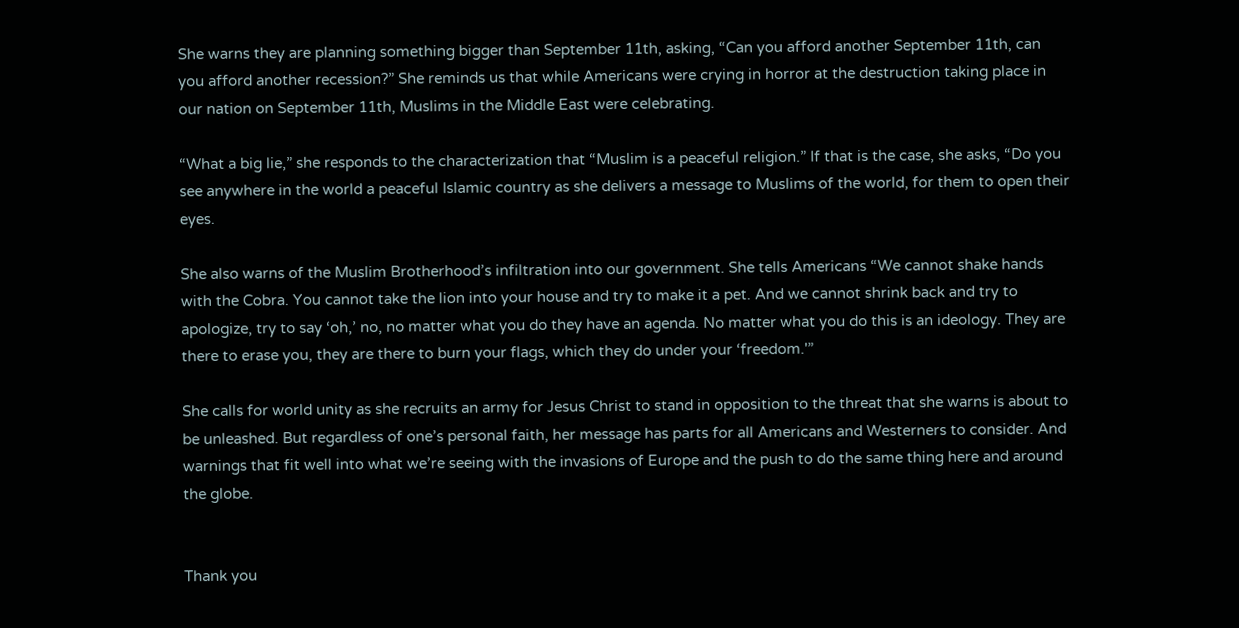She warns they are planning something bigger than September 11th, asking, “Can you afford another September 11th, can you afford another recession?” She reminds us that while Americans were crying in horror at the destruction taking place in our nation on September 11th, Muslims in the Middle East were celebrating.

“What a big lie,” she responds to the characterization that “Muslim is a peaceful religion.” If that is the case, she asks, “Do you see anywhere in the world a peaceful Islamic country as she delivers a message to Muslims of the world, for them to open their eyes.

She also warns of the Muslim Brotherhood’s infiltration into our government. She tells Americans “We cannot shake hands with the Cobra. You cannot take the lion into your house and try to make it a pet. And we cannot shrink back and try to apologize, try to say ‘oh,’ no, no matter what you do they have an agenda. No matter what you do this is an ideology. They are there to erase you, they are there to burn your flags, which they do under your ‘freedom.'”

She calls for world unity as she recruits an army for Jesus Christ to stand in opposition to the threat that she warns is about to be unleashed. But regardless of one’s personal faith, her message has parts for all Americans and Westerners to consider. And warnings that fit well into what we’re seeing with the invasions of Europe and the push to do the same thing here and around the globe.


Thank you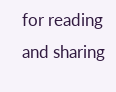for reading and sharing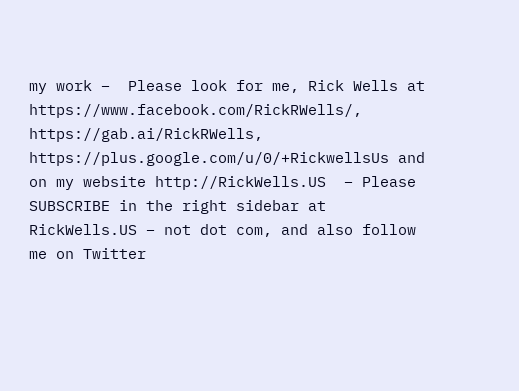my work –  Please look for me, Rick Wells at https://www.facebook.com/RickRWells/, https://gab.ai/RickRWells, https://plus.google.com/u/0/+RickwellsUs and on my website http://RickWells.US  – Please SUBSCRIBE in the right sidebar at RickWells.US – not dot com, and also follow me on Twitter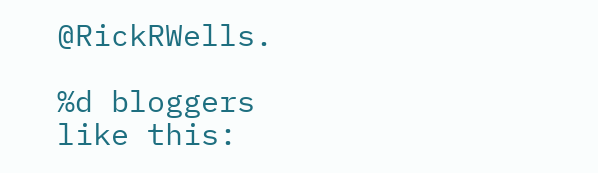@RickRWells.

%d bloggers like this: